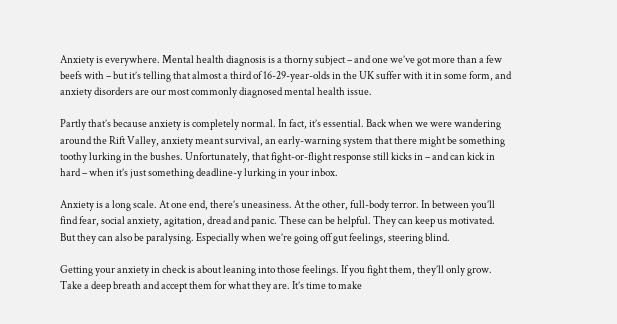Anxiety is everywhere. Mental health diagnosis is a thorny subject – and one we’ve got more than a few beefs with – but it’s telling that almost a third of 16-29-year-olds in the UK suffer with it in some form, and anxiety disorders are our most commonly diagnosed mental health issue.

Partly that’s because anxiety is completely normal. In fact, it’s essential. Back when we were wandering around the Rift Valley, anxiety meant survival, an early-warning system that there might be something toothy lurking in the bushes. Unfortunately, that fight-or-flight response still kicks in – and can kick in hard – when it’s just something deadline-y lurking in your inbox.

Anxiety is a long scale. At one end, there’s uneasiness. At the other, full-body terror. In between you’ll find fear, social anxiety, agitation, dread and panic. These can be helpful. They can keep us motivated. But they can also be paralysing. Especially when we’re going off gut feelings, steering blind.

Getting your anxiety in check is about leaning into those feelings. If you fight them, they’ll only grow. Take a deep breath and accept them for what they are. It’s time to make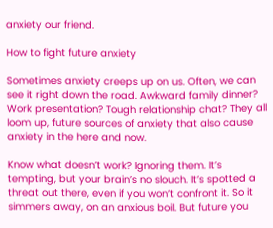anxiety our friend.

How to fight future anxiety

Sometimes anxiety creeps up on us. Often, we can see it right down the road. Awkward family dinner? Work presentation? Tough relationship chat? They all loom up, future sources of anxiety that also cause anxiety in the here and now.

Know what doesn’t work? Ignoring them. It’s tempting, but your brain’s no slouch. It’s spotted a threat out there, even if you won’t confront it. So it simmers away, on an anxious boil. But future you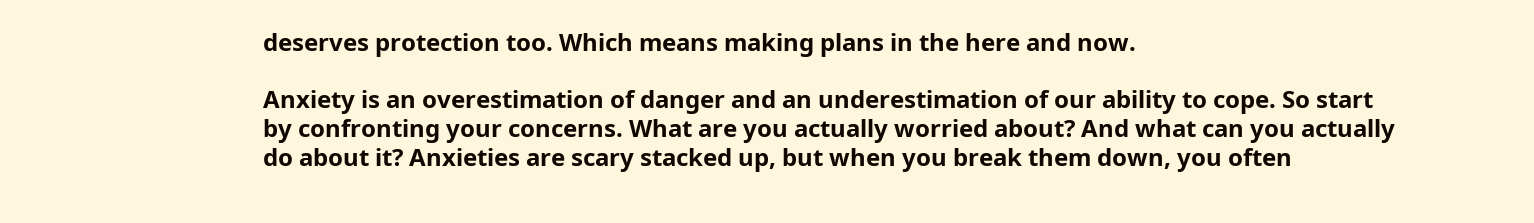deserves protection too. Which means making plans in the here and now.

Anxiety is an overestimation of danger and an underestimation of our ability to cope. So start by confronting your concerns. What are you actually worried about? And what can you actually do about it? Anxieties are scary stacked up, but when you break them down, you often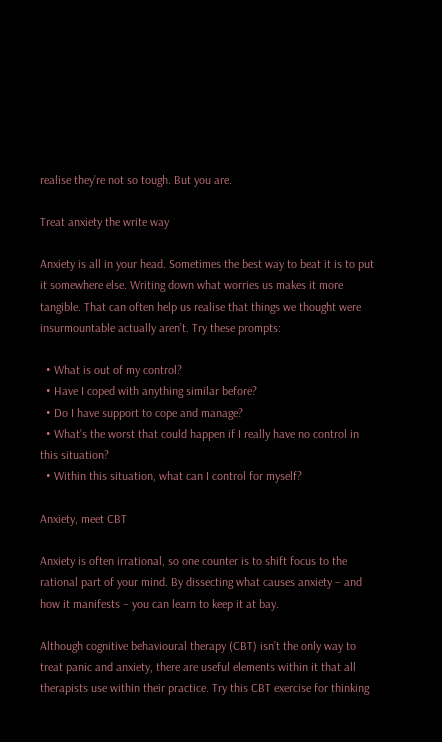realise they’re not so tough. But you are.

Treat anxiety the write way

Anxiety is all in your head. Sometimes the best way to beat it is to put it somewhere else. Writing down what worries us makes it more tangible. That can often help us realise that things we thought were insurmountable actually aren’t. Try these prompts:

  • What is out of my control?
  • Have I coped with anything similar before?
  • Do I have support to cope and manage?
  • What’s the worst that could happen if I really have no control in this situation?
  • Within this situation, what can I control for myself?

Anxiety, meet CBT

Anxiety is often irrational, so one counter is to shift focus to the rational part of your mind. By dissecting what causes anxiety – and how it manifests – you can learn to keep it at bay.

Although cognitive behavioural therapy (CBT) isn’t the only way to treat panic and anxiety, there are useful elements within it that all therapists use within their practice. Try this CBT exercise for thinking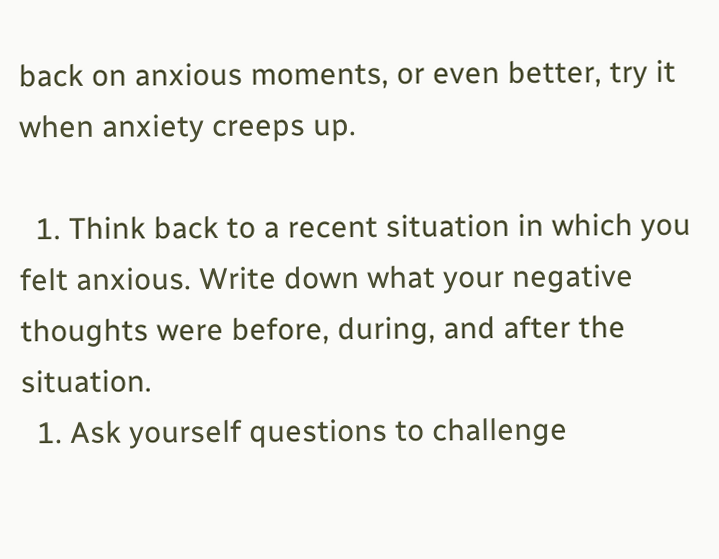back on anxious moments, or even better, try it when anxiety creeps up.

  1. Think back to a recent situation in which you felt anxious. Write down what your negative thoughts were before, during, and after the situation.
  1. Ask yourself questions to challenge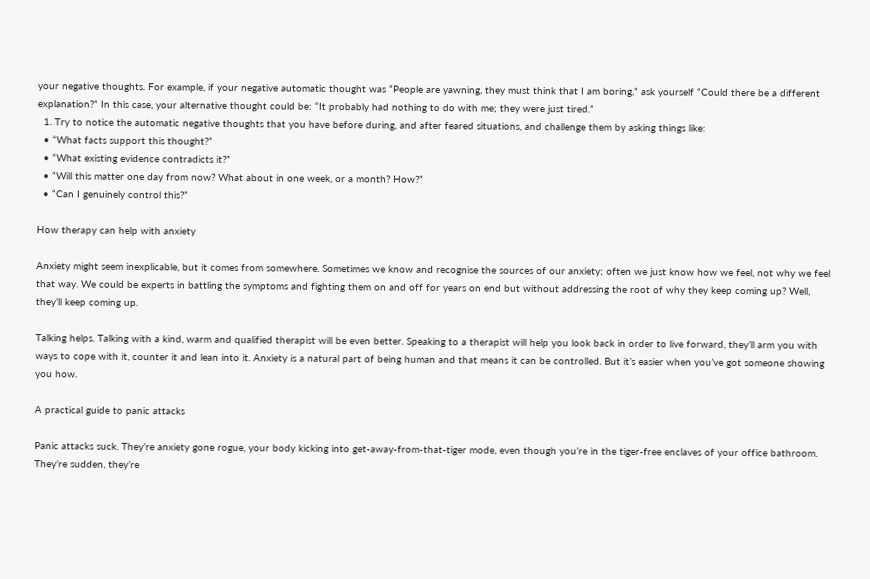your negative thoughts. For example, if your negative automatic thought was “People are yawning, they must think that I am boring,” ask yourself “Could there be a different explanation?” In this case, your alternative thought could be: “It probably had nothing to do with me; they were just tired.”
  1. Try to notice the automatic negative thoughts that you have before during, and after feared situations, and challenge them by asking things like:
  • “What facts support this thought?”
  • “What existing evidence contradicts it?”
  • “Will this matter one day from now? What about in one week, or a month? How?”
  • “Can I genuinely control this?”

How therapy can help with anxiety

Anxiety might seem inexplicable, but it comes from somewhere. Sometimes we know and recognise the sources of our anxiety; often we just know how we feel, not why we feel that way. We could be experts in battling the symptoms and fighting them on and off for years on end but without addressing the root of why they keep coming up? Well, they’ll keep coming up.

Talking helps. Talking with a kind, warm and qualified therapist will be even better. Speaking to a therapist will help you look back in order to live forward, they’ll arm you with ways to cope with it, counter it and lean into it. Anxiety is a natural part of being human and that means it can be controlled. But it’s easier when you’ve got someone showing you how.

A practical guide to panic attacks

Panic attacks suck. They’re anxiety gone rogue, your body kicking into get-away-from-that-tiger mode, even though you’re in the tiger-free enclaves of your office bathroom. They’re sudden, they’re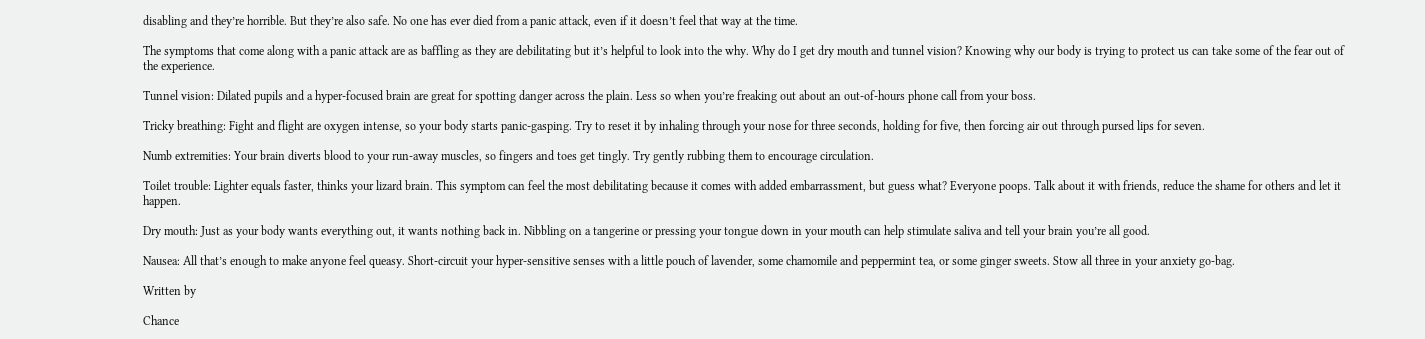disabling and they’re horrible. But they’re also safe. No one has ever died from a panic attack, even if it doesn’t feel that way at the time.

The symptoms that come along with a panic attack are as baffling as they are debilitating but it’s helpful to look into the why. Why do I get dry mouth and tunnel vision? Knowing why our body is trying to protect us can take some of the fear out of the experience.

Tunnel vision: Dilated pupils and a hyper-focused brain are great for spotting danger across the plain. Less so when you’re freaking out about an out-of-hours phone call from your boss.

Tricky breathing: Fight and flight are oxygen intense, so your body starts panic-gasping. Try to reset it by inhaling through your nose for three seconds, holding for five, then forcing air out through pursed lips for seven.

Numb extremities: Your brain diverts blood to your run-away muscles, so fingers and toes get tingly. Try gently rubbing them to encourage circulation.

Toilet trouble: Lighter equals faster, thinks your lizard brain. This symptom can feel the most debilitating because it comes with added embarrassment, but guess what? Everyone poops. Talk about it with friends, reduce the shame for others and let it happen.

Dry mouth: Just as your body wants everything out, it wants nothing back in. Nibbling on a tangerine or pressing your tongue down in your mouth can help stimulate saliva and tell your brain you’re all good.

Nausea: All that’s enough to make anyone feel queasy. Short-circuit your hyper-sensitive senses with a little pouch of lavender, some chamomile and peppermint tea, or some ginger sweets. Stow all three in your anxiety go-bag.

Written by

Chance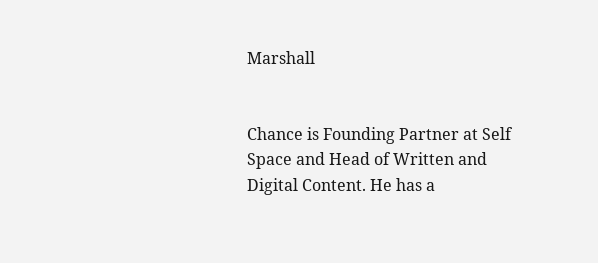Marshall


Chance is Founding Partner at Self Space and Head of Written and Digital Content. He has a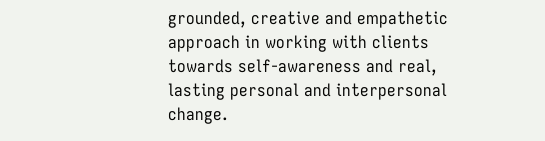grounded, creative and empathetic approach in working with clients towards self-awareness and real, lasting personal and interpersonal change.